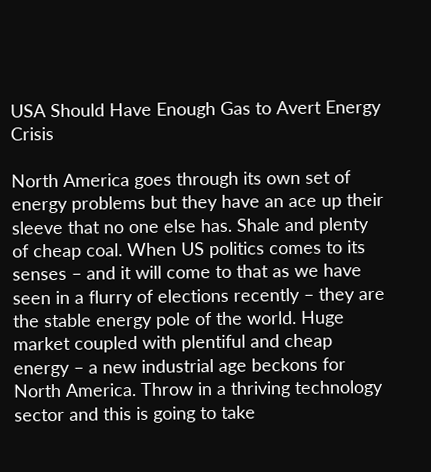USA Should Have Enough Gas to Avert Energy Crisis

North America goes through its own set of energy problems but they have an ace up their sleeve that no one else has. Shale and plenty of cheap coal. When US politics comes to its senses – and it will come to that as we have seen in a flurry of elections recently – they are the stable energy pole of the world. Huge market coupled with plentiful and cheap energy – a new industrial age beckons for North America. Throw in a thriving technology sector and this is going to take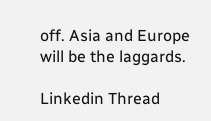off. Asia and Europe will be the laggards.

Linkedin Thread